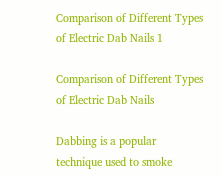Comparison of Different Types of Electric Dab Nails 1

Comparison of Different Types of Electric Dab Nails

Dabbing is a popular technique used to smoke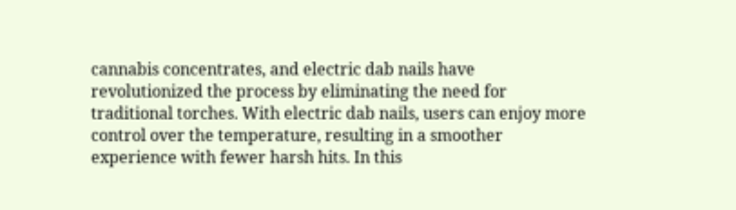cannabis concentrates, and electric dab nails have revolutionized the process by eliminating the need for traditional torches. With electric dab nails, users can enjoy more control over the temperature, resulting in a smoother experience with fewer harsh hits. In this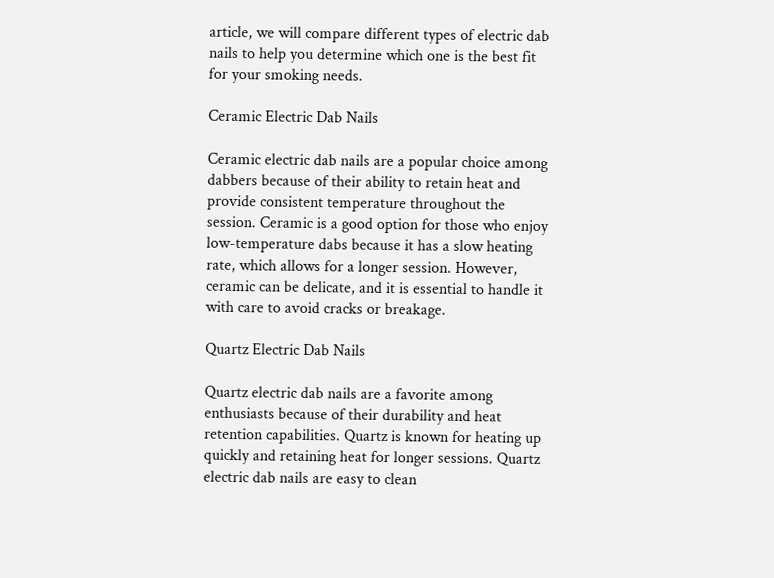article, we will compare different types of electric dab nails to help you determine which one is the best fit for your smoking needs.

Ceramic Electric Dab Nails

Ceramic electric dab nails are a popular choice among dabbers because of their ability to retain heat and provide consistent temperature throughout the session. Ceramic is a good option for those who enjoy low-temperature dabs because it has a slow heating rate, which allows for a longer session. However, ceramic can be delicate, and it is essential to handle it with care to avoid cracks or breakage.

Quartz Electric Dab Nails

Quartz electric dab nails are a favorite among enthusiasts because of their durability and heat retention capabilities. Quartz is known for heating up quickly and retaining heat for longer sessions. Quartz electric dab nails are easy to clean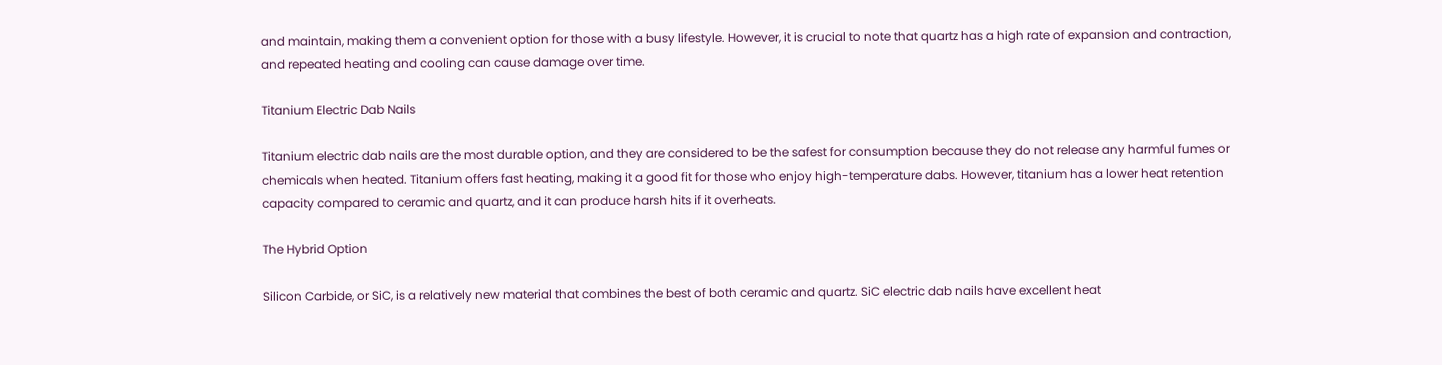and maintain, making them a convenient option for those with a busy lifestyle. However, it is crucial to note that quartz has a high rate of expansion and contraction, and repeated heating and cooling can cause damage over time.

Titanium Electric Dab Nails

Titanium electric dab nails are the most durable option, and they are considered to be the safest for consumption because they do not release any harmful fumes or chemicals when heated. Titanium offers fast heating, making it a good fit for those who enjoy high-temperature dabs. However, titanium has a lower heat retention capacity compared to ceramic and quartz, and it can produce harsh hits if it overheats.

The Hybrid Option

Silicon Carbide, or SiC, is a relatively new material that combines the best of both ceramic and quartz. SiC electric dab nails have excellent heat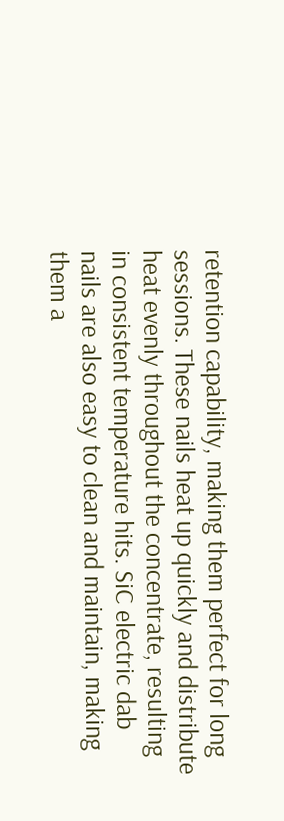retention capability, making them perfect for long sessions. These nails heat up quickly and distribute heat evenly throughout the concentrate, resulting in consistent temperature hits. SiC electric dab nails are also easy to clean and maintain, making them a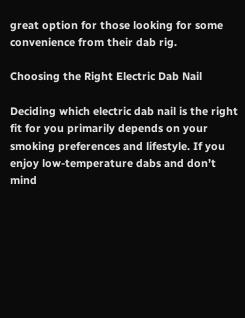great option for those looking for some convenience from their dab rig.

Choosing the Right Electric Dab Nail

Deciding which electric dab nail is the right fit for you primarily depends on your smoking preferences and lifestyle. If you enjoy low-temperature dabs and don’t mind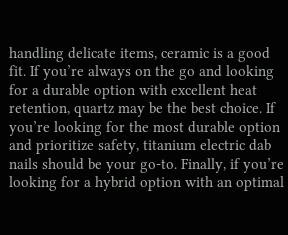handling delicate items, ceramic is a good fit. If you’re always on the go and looking for a durable option with excellent heat retention, quartz may be the best choice. If you’re looking for the most durable option and prioritize safety, titanium electric dab nails should be your go-to. Finally, if you’re looking for a hybrid option with an optimal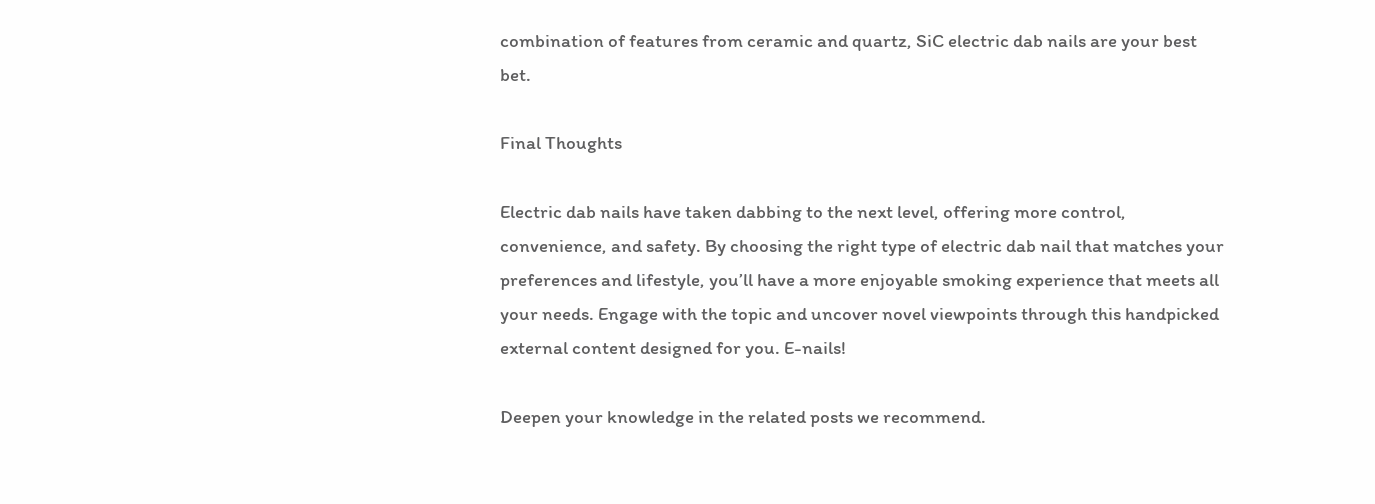combination of features from ceramic and quartz, SiC electric dab nails are your best bet.

Final Thoughts

Electric dab nails have taken dabbing to the next level, offering more control, convenience, and safety. By choosing the right type of electric dab nail that matches your preferences and lifestyle, you’ll have a more enjoyable smoking experience that meets all your needs. Engage with the topic and uncover novel viewpoints through this handpicked external content designed for you. E-nails!

Deepen your knowledge in the related posts we recommend.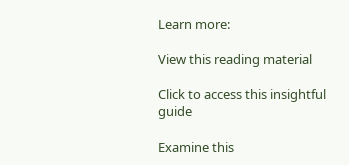Learn more:

View this reading material

Click to access this insightful guide

Examine this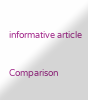informative article

Comparison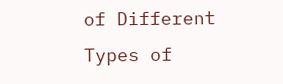of Different Types of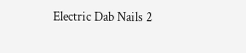Electric Dab Nails 2